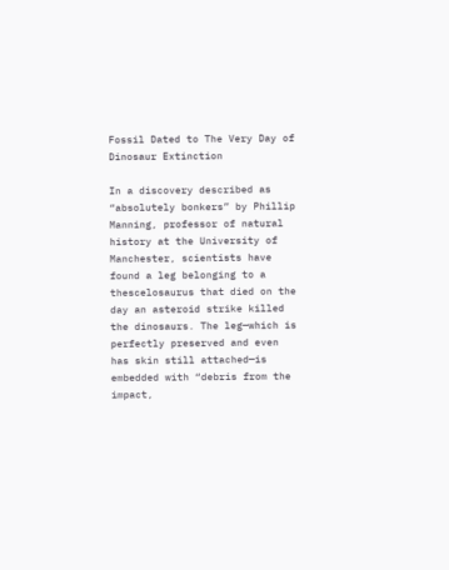Fossil Dated to The Very Day of Dinosaur Extinction

In a discovery described as “absolutely bonkers” by Phillip Manning, professor of natural history at the University of Manchester, scientists have found a leg belonging to a thescelosaurus that died on the day an asteroid strike killed the dinosaurs. The leg—which is perfectly preserved and even has skin still attached—is embedded with “debris from the impact,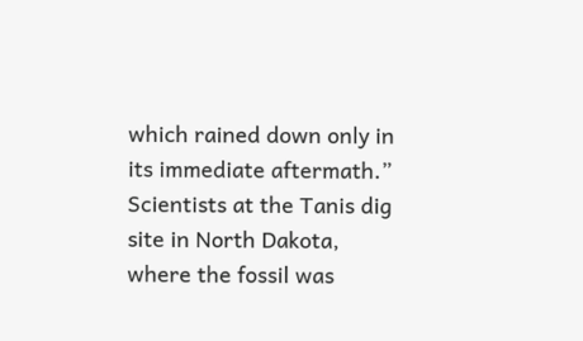which rained down only in its immediate aftermath.” Scientists at the Tanis dig site in North Dakota, where the fossil was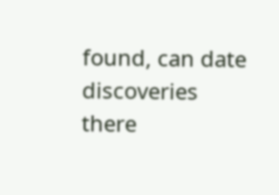found, can date discoveries there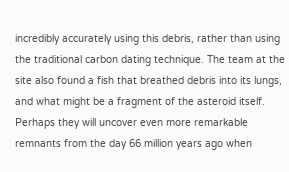incredibly accurately using this debris, rather than using the traditional carbon dating technique. The team at the site also found a fish that breathed debris into its lungs, and what might be a fragment of the asteroid itself. Perhaps they will uncover even more remarkable remnants from the day 66 million years ago when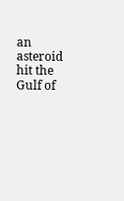an asteroid hit the Gulf of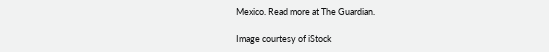Mexico. Read more at The Guardian.

Image courtesy of iStock